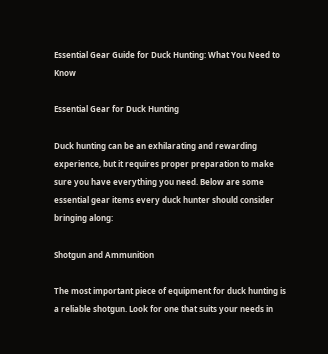Essential Gear Guide for Duck Hunting: What You Need to Know

Essential Gear for Duck Hunting

Duck hunting can be an exhilarating and rewarding experience, but it requires proper preparation to make sure you have everything you need. Below are some essential gear items every duck hunter should consider bringing along:

Shotgun and Ammunition

The most important piece of equipment for duck hunting is a reliable shotgun. Look for one that suits your needs in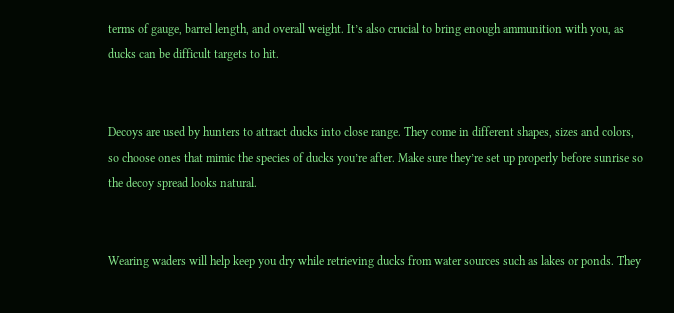terms of gauge, barrel length, and overall weight. It’s also crucial to bring enough ammunition with you, as ducks can be difficult targets to hit.


Decoys are used by hunters to attract ducks into close range. They come in different shapes, sizes and colors, so choose ones that mimic the species of ducks you’re after. Make sure they’re set up properly before sunrise so the decoy spread looks natural.


Wearing waders will help keep you dry while retrieving ducks from water sources such as lakes or ponds. They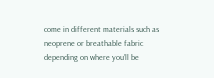come in different materials such as neoprene or breathable fabric depending on where you’ll be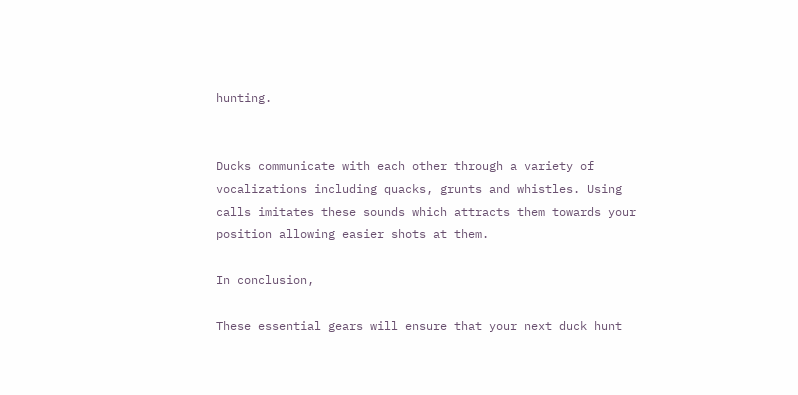hunting.


Ducks communicate with each other through a variety of vocalizations including quacks, grunts and whistles. Using calls imitates these sounds which attracts them towards your position allowing easier shots at them.

In conclusion,

These essential gears will ensure that your next duck hunt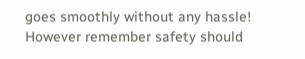goes smoothly without any hassle! However remember safety should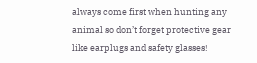always come first when hunting any animal so don’t forget protective gear like earplugs and safety glasses!